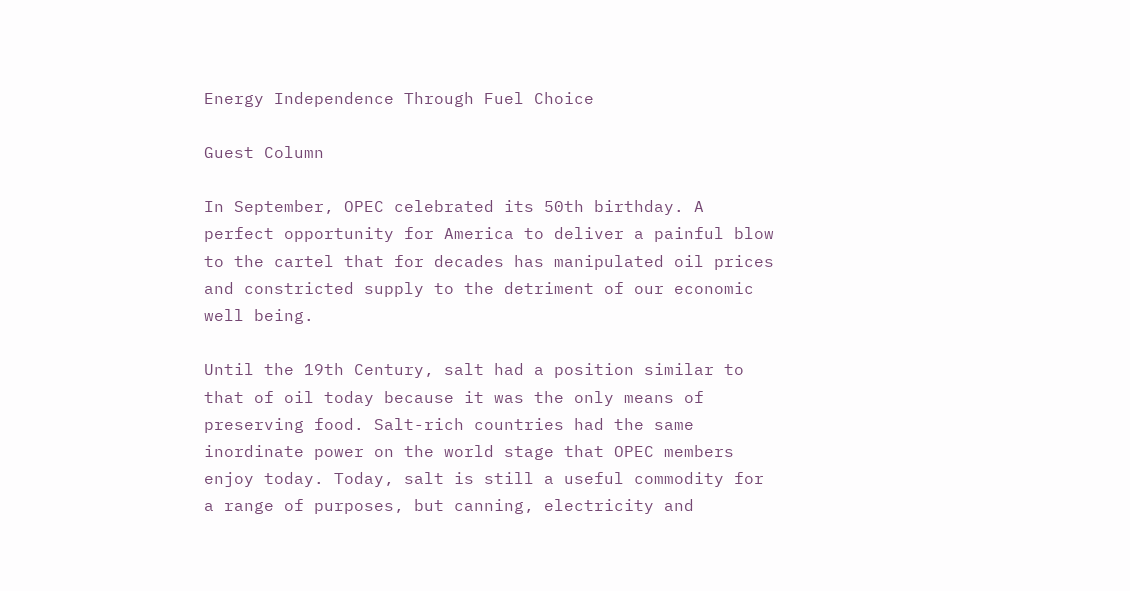Energy Independence Through Fuel Choice

Guest Column

In September, OPEC celebrated its 50th birthday. A perfect opportunity for America to deliver a painful blow to the cartel that for decades has manipulated oil prices and constricted supply to the detriment of our economic well being.

Until the 19th Century, salt had a position similar to that of oil today because it was the only means of preserving food. Salt-rich countries had the same inordinate power on the world stage that OPEC members enjoy today. Today, salt is still a useful commodity for a range of purposes, but canning, electricity and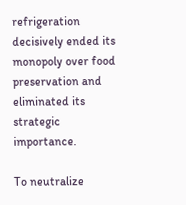refrigeration decisively ended its monopoly over food preservation and eliminated its strategic importance.

To neutralize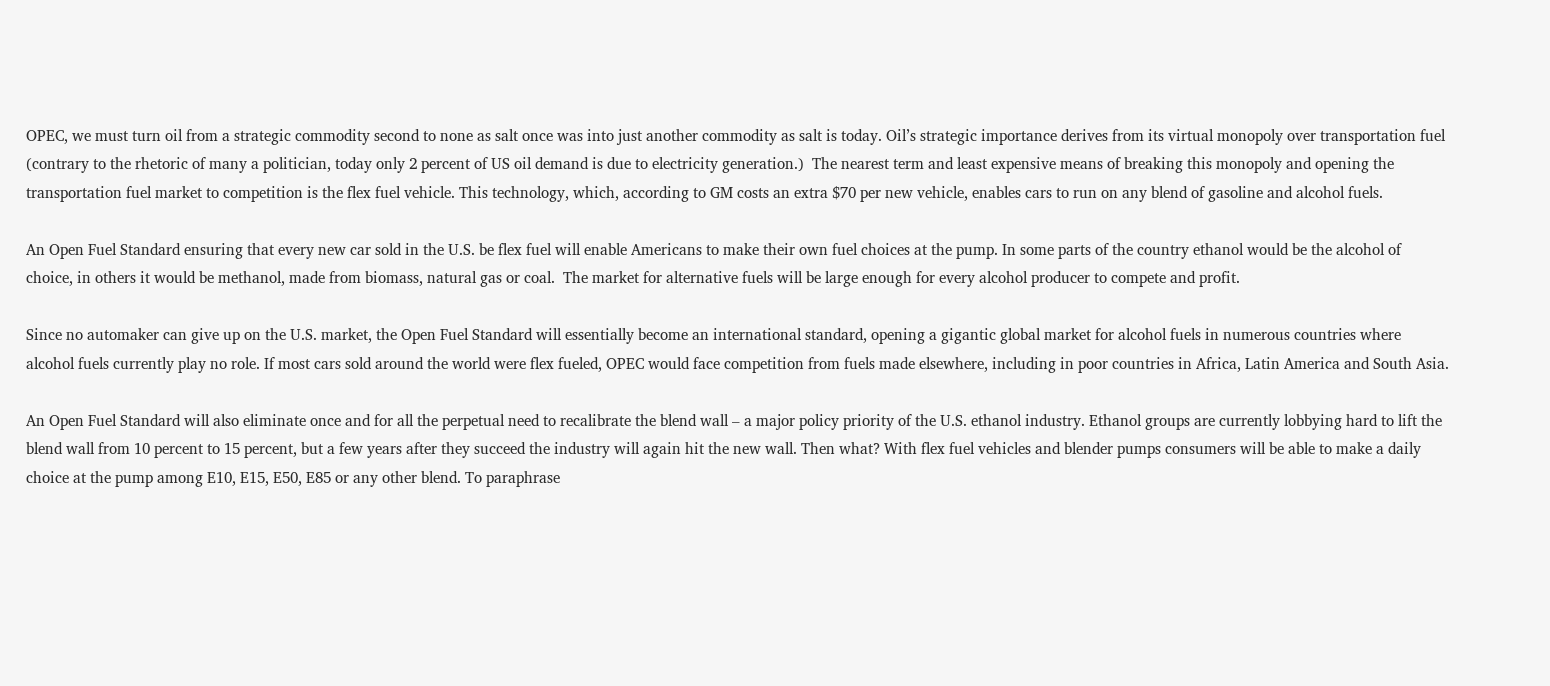OPEC, we must turn oil from a strategic commodity second to none as salt once was into just another commodity as salt is today. Oil’s strategic importance derives from its virtual monopoly over transportation fuel (contrary to the rhetoric of many a politician, today only 2 percent of US oil demand is due to electricity generation.)  The nearest term and least expensive means of breaking this monopoly and opening the transportation fuel market to competition is the flex fuel vehicle. This technology, which, according to GM costs an extra $70 per new vehicle, enables cars to run on any blend of gasoline and alcohol fuels.

An Open Fuel Standard ensuring that every new car sold in the U.S. be flex fuel will enable Americans to make their own fuel choices at the pump. In some parts of the country ethanol would be the alcohol of choice, in others it would be methanol, made from biomass, natural gas or coal.  The market for alternative fuels will be large enough for every alcohol producer to compete and profit.

Since no automaker can give up on the U.S. market, the Open Fuel Standard will essentially become an international standard, opening a gigantic global market for alcohol fuels in numerous countries where alcohol fuels currently play no role. If most cars sold around the world were flex fueled, OPEC would face competition from fuels made elsewhere, including in poor countries in Africa, Latin America and South Asia.

An Open Fuel Standard will also eliminate once and for all the perpetual need to recalibrate the blend wall – a major policy priority of the U.S. ethanol industry. Ethanol groups are currently lobbying hard to lift the blend wall from 10 percent to 15 percent, but a few years after they succeed the industry will again hit the new wall. Then what? With flex fuel vehicles and blender pumps consumers will be able to make a daily choice at the pump among E10, E15, E50, E85 or any other blend. To paraphrase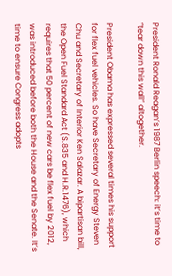President Ronald Reagan’s 1987 Berlin speech: it’s time to “tear down this wall” altogether.

President Obama has expressed several times his support for flex fuel vehicles. So have Secretary of Energy Steven Chu and Secretary of Interior Ken Salazar. A bipartisan bill, the Open Fuel Standard Act (S.835 and H.R.1476), which requires that 50 percent of new cars be flex fuel by 2012, was introduced before both the House and the Senate. It’s time to ensure Congress adopts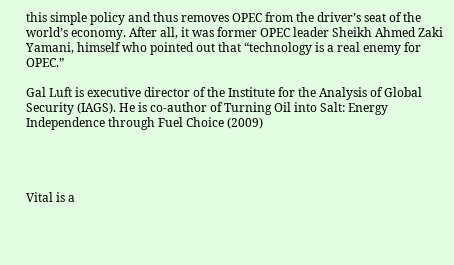this simple policy and thus removes OPEC from the driver’s seat of the world’s economy. After all, it was former OPEC leader Sheikh Ahmed Zaki Yamani, himself who pointed out that “technology is a real enemy for OPEC.”

Gal Luft is executive director of the Institute for the Analysis of Global Security (IAGS). He is co-author of Turning Oil into Salt: Energy Independence through Fuel Choice (2009)




Vital is a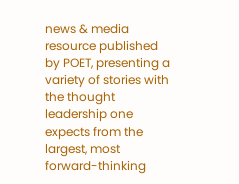news & media resource published by POET, presenting a variety of stories with the thought leadership one expects from the largest, most forward-thinking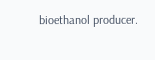bioethanol producer.